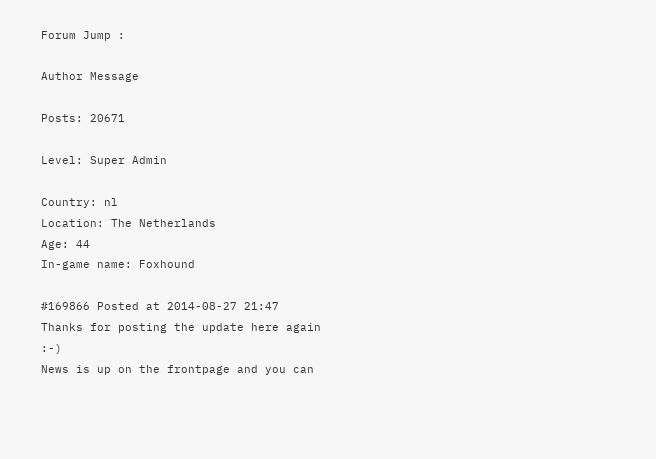Forum Jump :

Author Message

Posts: 20671

Level: Super Admin

Country: nl
Location: The Netherlands
Age: 44
In-game name: Foxhound

#169866 Posted at 2014-08-27 21:47
Thanks for posting the update here again :-)
News is up on the frontpage and you can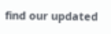find our updated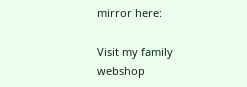mirror here:

Visit my family webshop